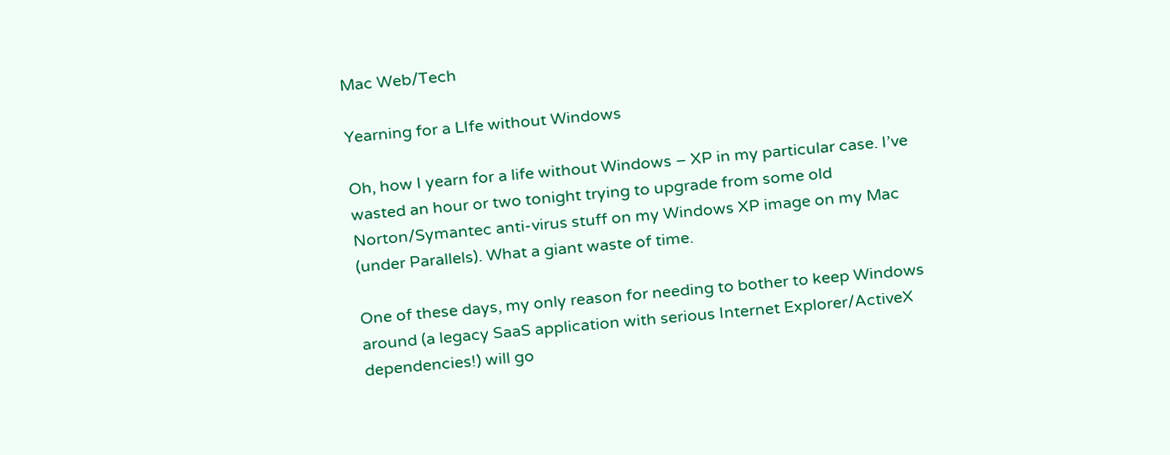Mac Web/Tech

Yearning for a LIfe without Windows

Oh, how I yearn for a life without Windows – XP in my particular case. I’ve wasted an hour or two tonight trying to upgrade from some old Norton/Symantec anti-virus stuff on my Windows XP image on my Mac (under Parallels). What a giant waste of time.

One of these days, my only reason for needing to bother to keep Windows around (a legacy SaaS application with serious Internet Explorer/ActiveX dependencies!) will go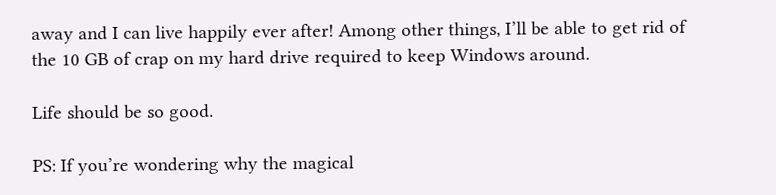away and I can live happily ever after! Among other things, I’ll be able to get rid of the 10 GB of crap on my hard drive required to keep Windows around.

Life should be so good.

PS: If you’re wondering why the magical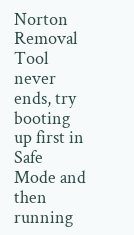Norton Removal Tool never ends, try booting up first in Safe Mode and then running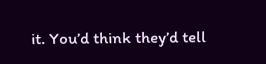it. You’d think they’d tell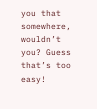you that somewhere, wouldn’t you? Guess that’s too easy!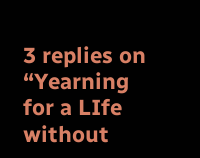3 replies on “Yearning for a LIfe without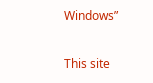Windows”

This site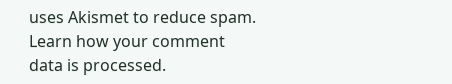uses Akismet to reduce spam. Learn how your comment data is processed.